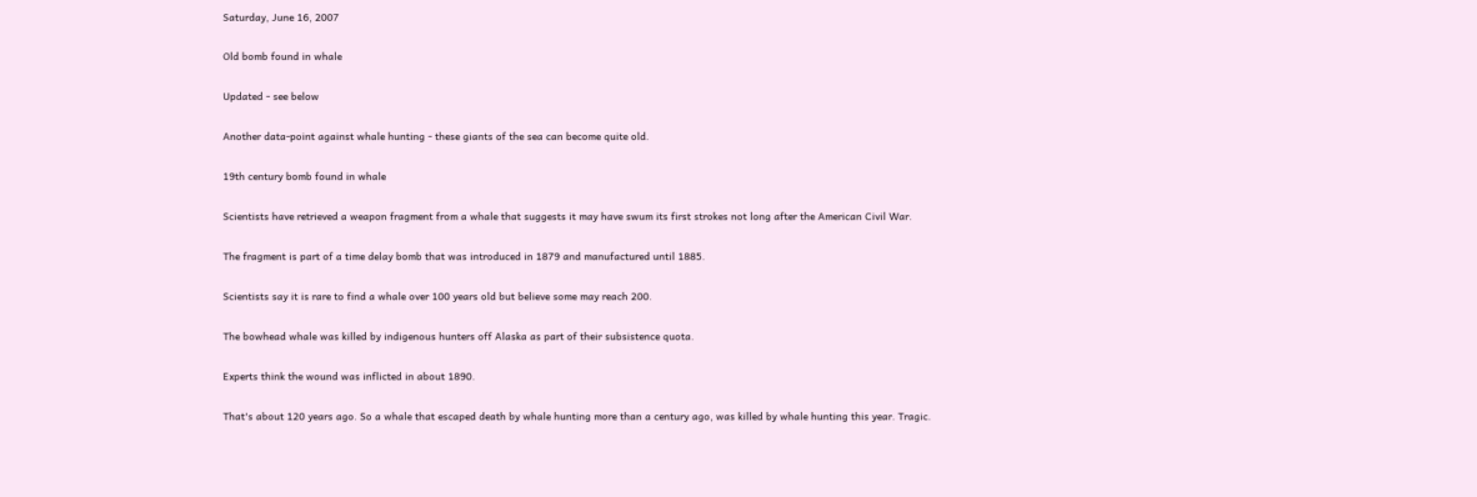Saturday, June 16, 2007

Old bomb found in whale

Updated - see below

Another data-point against whale hunting - these giants of the sea can become quite old.

19th century bomb found in whale

Scientists have retrieved a weapon fragment from a whale that suggests it may have swum its first strokes not long after the American Civil War.

The fragment is part of a time delay bomb that was introduced in 1879 and manufactured until 1885.

Scientists say it is rare to find a whale over 100 years old but believe some may reach 200.

The bowhead whale was killed by indigenous hunters off Alaska as part of their subsistence quota.

Experts think the wound was inflicted in about 1890.

That's about 120 years ago. So a whale that escaped death by whale hunting more than a century ago, was killed by whale hunting this year. Tragic.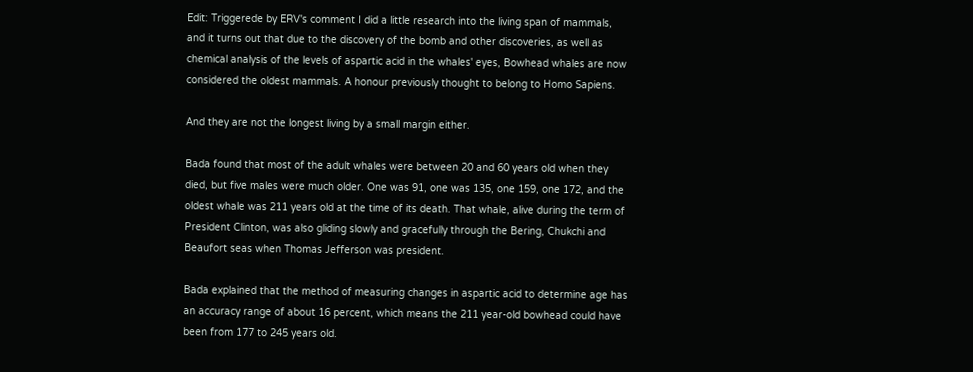Edit: Triggerede by ERV's comment I did a little research into the living span of mammals, and it turns out that due to the discovery of the bomb and other discoveries, as well as chemical analysis of the levels of aspartic acid in the whales' eyes, Bowhead whales are now considered the oldest mammals. A honour previously thought to belong to Homo Sapiens.

And they are not the longest living by a small margin either.

Bada found that most of the adult whales were between 20 and 60 years old when they died, but five males were much older. One was 91, one was 135, one 159, one 172, and the oldest whale was 211 years old at the time of its death. That whale, alive during the term of President Clinton, was also gliding slowly and gracefully through the Bering, Chukchi and Beaufort seas when Thomas Jefferson was president.

Bada explained that the method of measuring changes in aspartic acid to determine age has an accuracy range of about 16 percent, which means the 211 year-old bowhead could have been from 177 to 245 years old.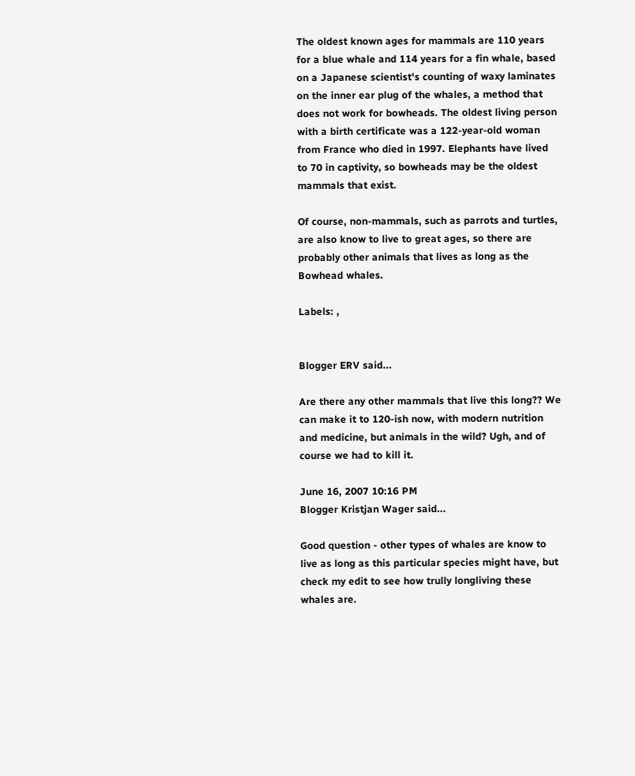The oldest known ages for mammals are 110 years for a blue whale and 114 years for a fin whale, based on a Japanese scientist's counting of waxy laminates on the inner ear plug of the whales, a method that does not work for bowheads. The oldest living person with a birth certificate was a 122-year-old woman from France who died in 1997. Elephants have lived to 70 in captivity, so bowheads may be the oldest mammals that exist.

Of course, non-mammals, such as parrots and turtles, are also know to live to great ages, so there are probably other animals that lives as long as the Bowhead whales.

Labels: ,


Blogger ERV said...

Are there any other mammals that live this long?? We can make it to 120-ish now, with modern nutrition and medicine, but animals in the wild? Ugh, and of course we had to kill it.

June 16, 2007 10:16 PM
Blogger Kristjan Wager said...

Good question - other types of whales are know to live as long as this particular species might have, but check my edit to see how trully longliving these whales are.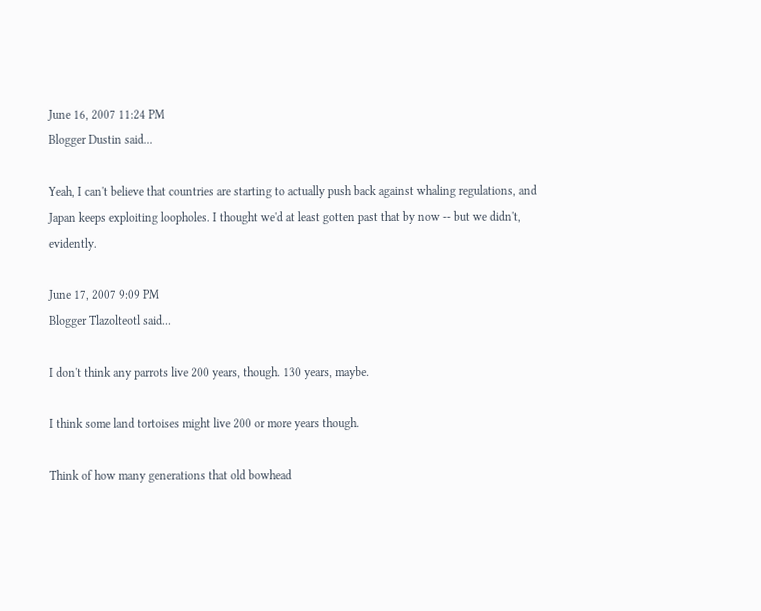June 16, 2007 11:24 PM
Blogger Dustin said...

Yeah, I can't believe that countries are starting to actually push back against whaling regulations, and Japan keeps exploiting loopholes. I thought we'd at least gotten past that by now -- but we didn't, evidently.

June 17, 2007 9:09 PM
Blogger Tlazolteotl said...

I don't think any parrots live 200 years, though. 130 years, maybe.

I think some land tortoises might live 200 or more years though.

Think of how many generations that old bowhead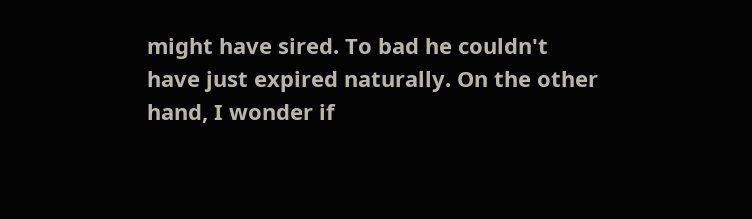might have sired. To bad he couldn't have just expired naturally. On the other hand, I wonder if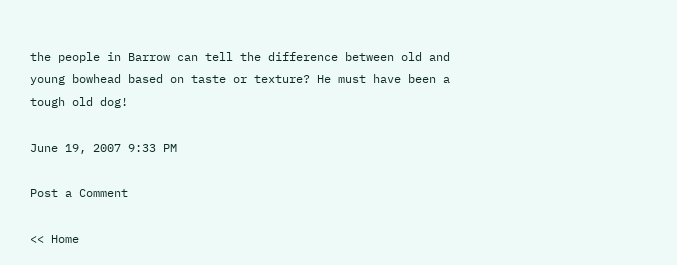the people in Barrow can tell the difference between old and young bowhead based on taste or texture? He must have been a tough old dog!

June 19, 2007 9:33 PM

Post a Comment

<< Home